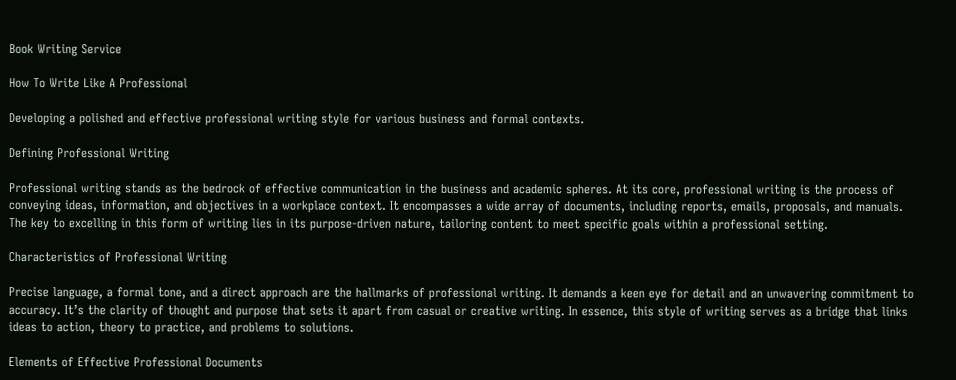Book Writing Service

How To Write Like A Professional

Developing a polished and effective professional writing style for various business and formal contexts.

Defining Professional Writing

Professional writing stands as the bedrock of effective communication in the business and academic spheres. At its core, professional writing is the process of conveying ideas, information, and objectives in a workplace context. It encompasses a wide array of documents, including reports, emails, proposals, and manuals. The key to excelling in this form of writing lies in its purpose-driven nature, tailoring content to meet specific goals within a professional setting.

Characteristics of Professional Writing

Precise language, a formal tone, and a direct approach are the hallmarks of professional writing. It demands a keen eye for detail and an unwavering commitment to accuracy. It’s the clarity of thought and purpose that sets it apart from casual or creative writing. In essence, this style of writing serves as a bridge that links ideas to action, theory to practice, and problems to solutions.

Elements of Effective Professional Documents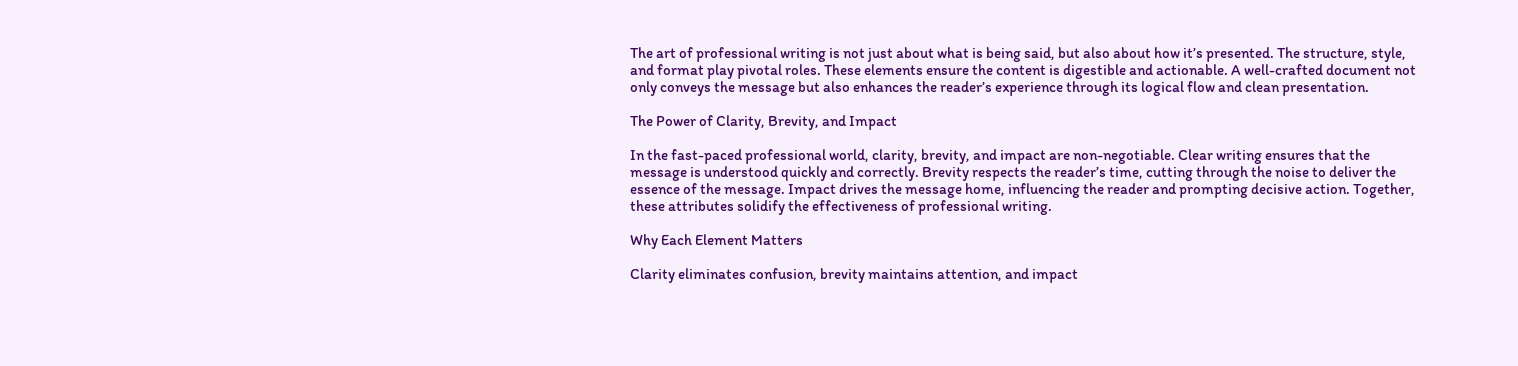The art of professional writing is not just about what is being said, but also about how it’s presented. The structure, style, and format play pivotal roles. These elements ensure the content is digestible and actionable. A well-crafted document not only conveys the message but also enhances the reader’s experience through its logical flow and clean presentation.

The Power of Clarity, Brevity, and Impact

In the fast-paced professional world, clarity, brevity, and impact are non-negotiable. Clear writing ensures that the message is understood quickly and correctly. Brevity respects the reader’s time, cutting through the noise to deliver the essence of the message. Impact drives the message home, influencing the reader and prompting decisive action. Together, these attributes solidify the effectiveness of professional writing.

Why Each Element Matters

Clarity eliminates confusion, brevity maintains attention, and impact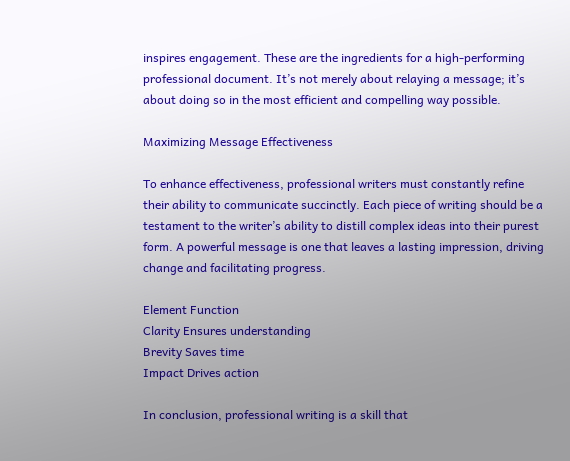inspires engagement. These are the ingredients for a high-performing professional document. It’s not merely about relaying a message; it’s about doing so in the most efficient and compelling way possible.

Maximizing Message Effectiveness

To enhance effectiveness, professional writers must constantly refine their ability to communicate succinctly. Each piece of writing should be a testament to the writer’s ability to distill complex ideas into their purest form. A powerful message is one that leaves a lasting impression, driving change and facilitating progress.

Element Function
Clarity Ensures understanding
Brevity Saves time
Impact Drives action

In conclusion, professional writing is a skill that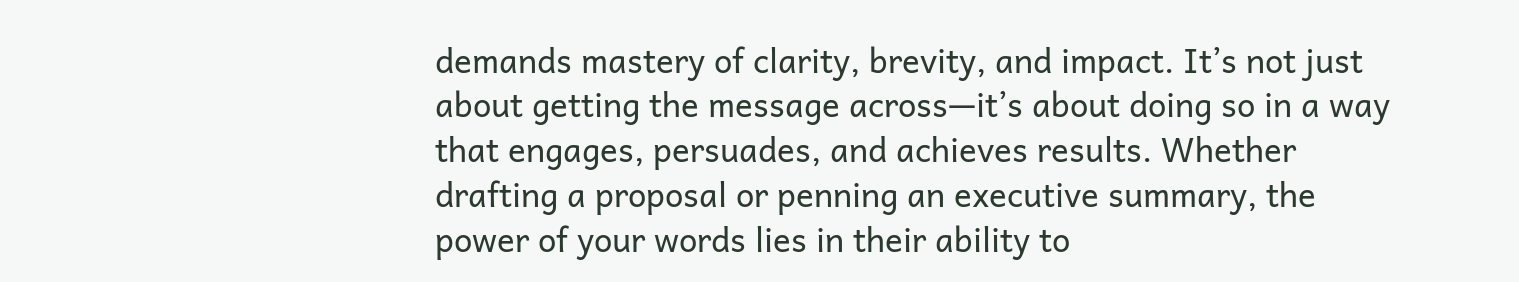demands mastery of clarity, brevity, and impact. It’s not just about getting the message across—it’s about doing so in a way that engages, persuades, and achieves results. Whether drafting a proposal or penning an executive summary, the power of your words lies in their ability to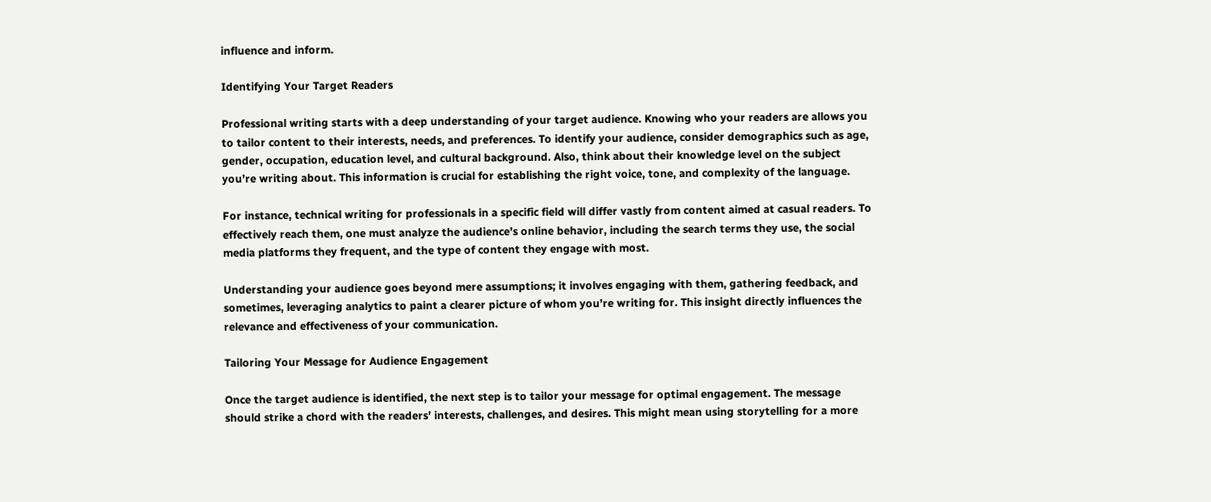influence and inform.

Identifying Your Target Readers

Professional writing starts with a deep understanding of your target audience. Knowing who your readers are allows you to tailor content to their interests, needs, and preferences. To identify your audience, consider demographics such as age, gender, occupation, education level, and cultural background. Also, think about their knowledge level on the subject you’re writing about. This information is crucial for establishing the right voice, tone, and complexity of the language.

For instance, technical writing for professionals in a specific field will differ vastly from content aimed at casual readers. To effectively reach them, one must analyze the audience’s online behavior, including the search terms they use, the social media platforms they frequent, and the type of content they engage with most.

Understanding your audience goes beyond mere assumptions; it involves engaging with them, gathering feedback, and sometimes, leveraging analytics to paint a clearer picture of whom you’re writing for. This insight directly influences the relevance and effectiveness of your communication.

Tailoring Your Message for Audience Engagement

Once the target audience is identified, the next step is to tailor your message for optimal engagement. The message should strike a chord with the readers’ interests, challenges, and desires. This might mean using storytelling for a more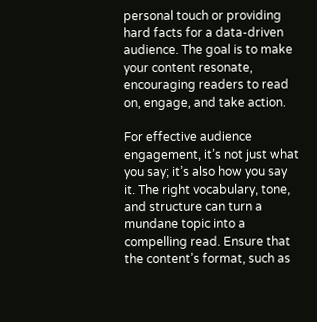personal touch or providing hard facts for a data-driven audience. The goal is to make your content resonate, encouraging readers to read on, engage, and take action.

For effective audience engagement, it’s not just what you say; it’s also how you say it. The right vocabulary, tone, and structure can turn a mundane topic into a compelling read. Ensure that the content’s format, such as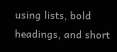using lists, bold headings, and short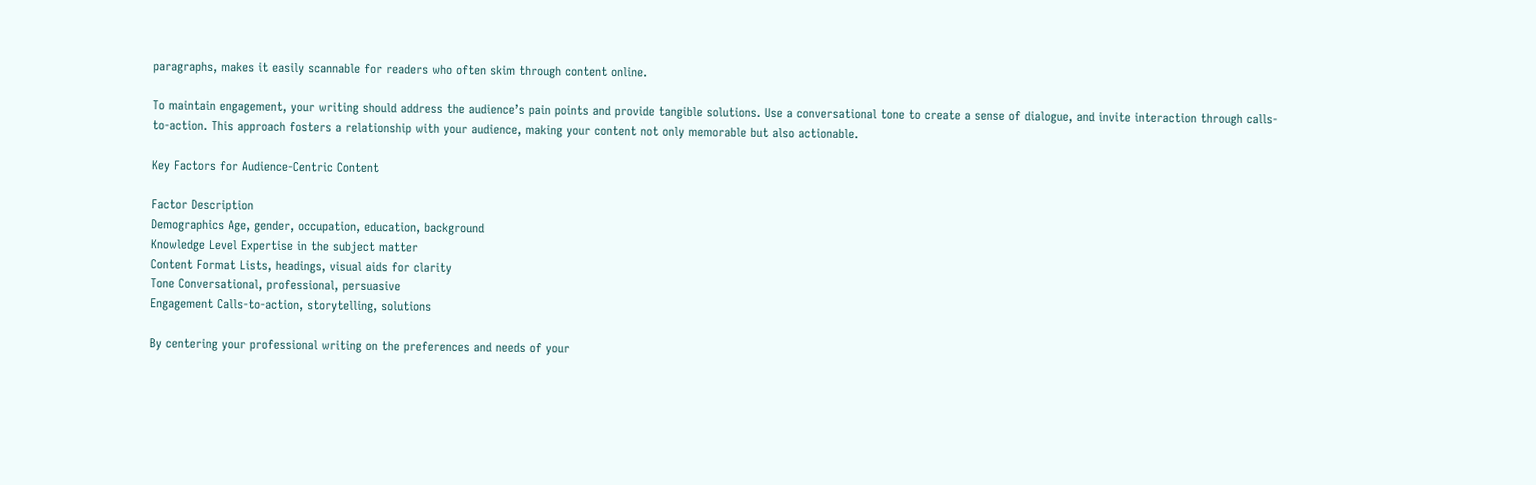paragraphs, makes it easily scannable for readers who often skim through content online.

To maintain engagement, your writing should address the audience’s pain points and provide tangible solutions. Use a conversational tone to create a sense of dialogue, and invite interaction through calls-to-action. This approach fosters a relationship with your audience, making your content not only memorable but also actionable.

Key Factors for Audience-Centric Content

Factor Description
Demographics Age, gender, occupation, education, background
Knowledge Level Expertise in the subject matter
Content Format Lists, headings, visual aids for clarity
Tone Conversational, professional, persuasive
Engagement Calls-to-action, storytelling, solutions

By centering your professional writing on the preferences and needs of your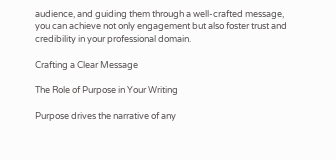audience, and guiding them through a well-crafted message, you can achieve not only engagement but also foster trust and credibility in your professional domain.

Crafting a Clear Message

The Role of Purpose in Your Writing

Purpose drives the narrative of any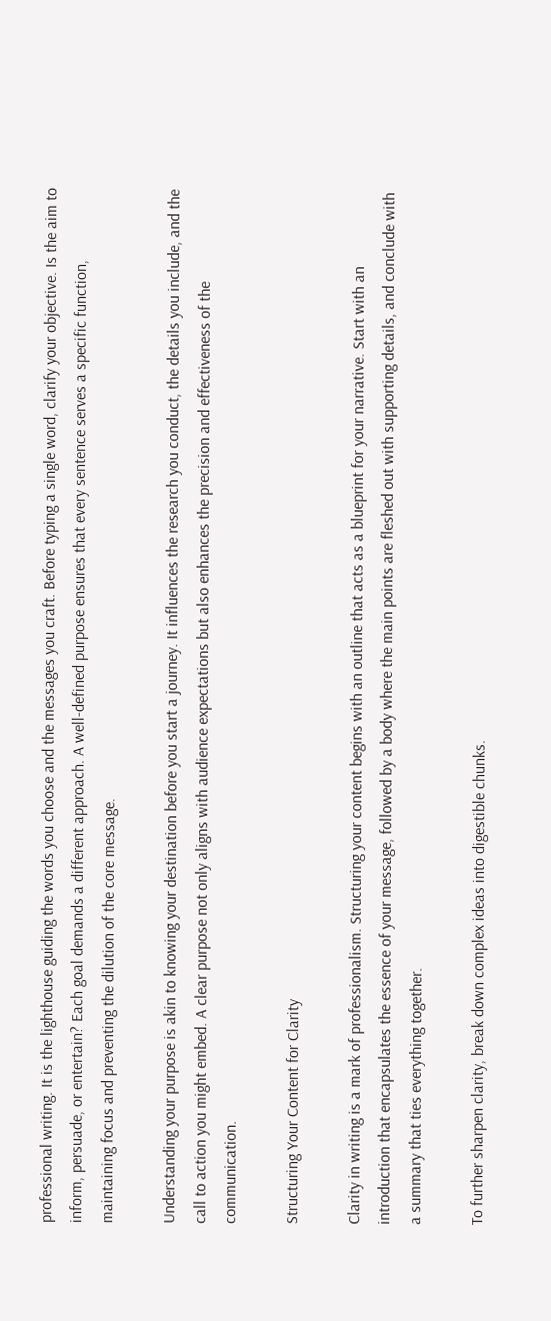professional writing. It is the lighthouse guiding the words you choose and the messages you craft. Before typing a single word, clarify your objective. Is the aim to inform, persuade, or entertain? Each goal demands a different approach. A well-defined purpose ensures that every sentence serves a specific function, maintaining focus and preventing the dilution of the core message.

Understanding your purpose is akin to knowing your destination before you start a journey. It influences the research you conduct, the details you include, and the call to action you might embed. A clear purpose not only aligns with audience expectations but also enhances the precision and effectiveness of the communication.

Structuring Your Content for Clarity

Clarity in writing is a mark of professionalism. Structuring your content begins with an outline that acts as a blueprint for your narrative. Start with an introduction that encapsulates the essence of your message, followed by a body where the main points are fleshed out with supporting details, and conclude with a summary that ties everything together.

To further sharpen clarity, break down complex ideas into digestible chunks.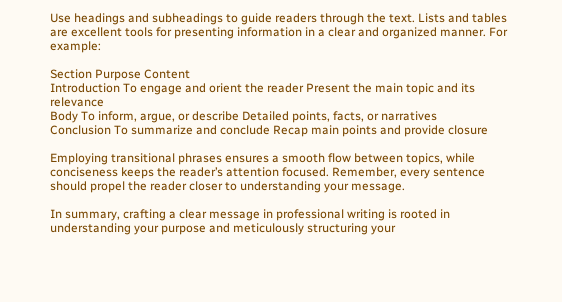Use headings and subheadings to guide readers through the text. Lists and tables are excellent tools for presenting information in a clear and organized manner. For example:

Section Purpose Content
Introduction To engage and orient the reader Present the main topic and its relevance
Body To inform, argue, or describe Detailed points, facts, or narratives
Conclusion To summarize and conclude Recap main points and provide closure

Employing transitional phrases ensures a smooth flow between topics, while conciseness keeps the reader’s attention focused. Remember, every sentence should propel the reader closer to understanding your message.

In summary, crafting a clear message in professional writing is rooted in understanding your purpose and meticulously structuring your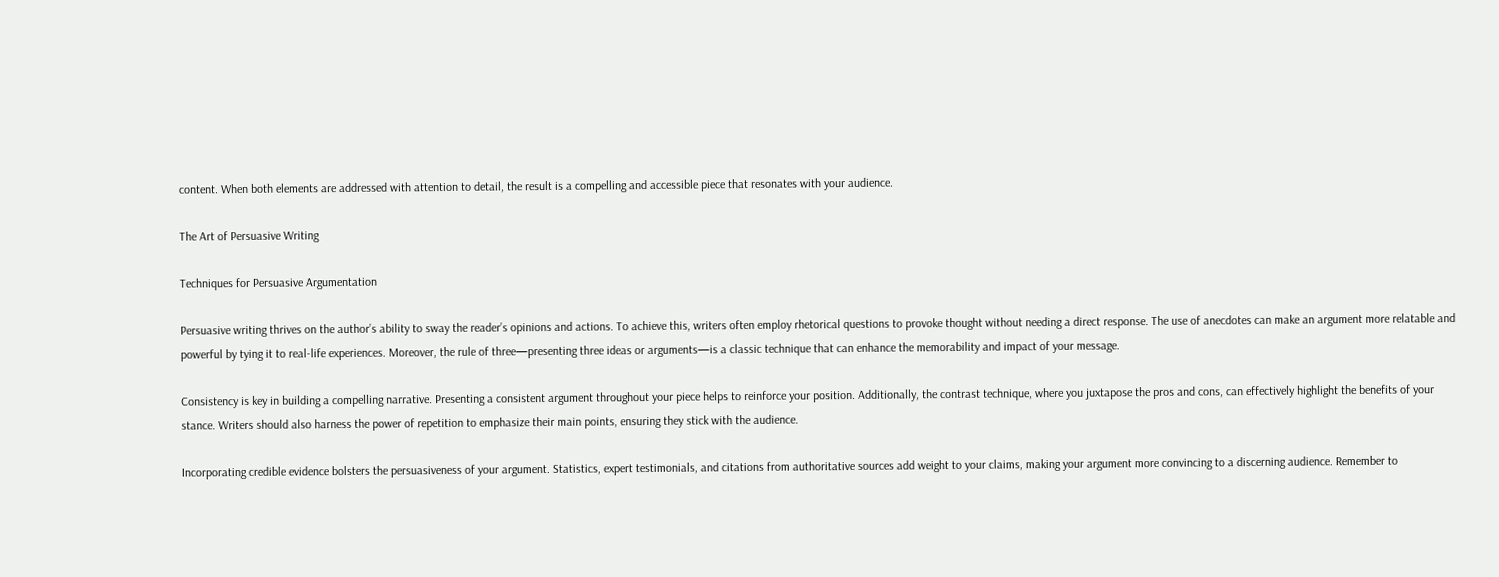content. When both elements are addressed with attention to detail, the result is a compelling and accessible piece that resonates with your audience.

The Art of Persuasive Writing

Techniques for Persuasive Argumentation

Persuasive writing thrives on the author’s ability to sway the reader’s opinions and actions. To achieve this, writers often employ rhetorical questions to provoke thought without needing a direct response. The use of anecdotes can make an argument more relatable and powerful by tying it to real-life experiences. Moreover, the rule of three—presenting three ideas or arguments—is a classic technique that can enhance the memorability and impact of your message.

Consistency is key in building a compelling narrative. Presenting a consistent argument throughout your piece helps to reinforce your position. Additionally, the contrast technique, where you juxtapose the pros and cons, can effectively highlight the benefits of your stance. Writers should also harness the power of repetition to emphasize their main points, ensuring they stick with the audience.

Incorporating credible evidence bolsters the persuasiveness of your argument. Statistics, expert testimonials, and citations from authoritative sources add weight to your claims, making your argument more convincing to a discerning audience. Remember to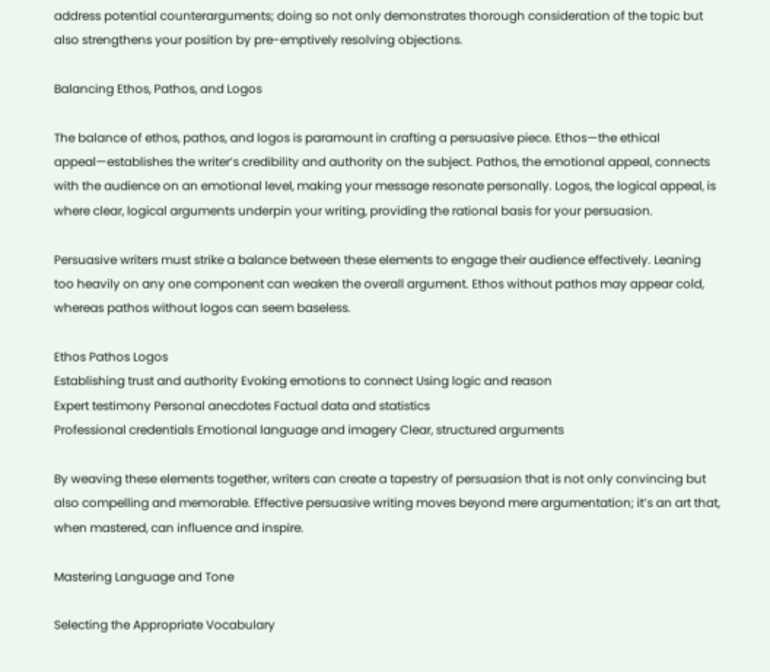address potential counterarguments; doing so not only demonstrates thorough consideration of the topic but also strengthens your position by pre-emptively resolving objections.

Balancing Ethos, Pathos, and Logos

The balance of ethos, pathos, and logos is paramount in crafting a persuasive piece. Ethos—the ethical appeal—establishes the writer’s credibility and authority on the subject. Pathos, the emotional appeal, connects with the audience on an emotional level, making your message resonate personally. Logos, the logical appeal, is where clear, logical arguments underpin your writing, providing the rational basis for your persuasion.

Persuasive writers must strike a balance between these elements to engage their audience effectively. Leaning too heavily on any one component can weaken the overall argument. Ethos without pathos may appear cold, whereas pathos without logos can seem baseless.

Ethos Pathos Logos
Establishing trust and authority Evoking emotions to connect Using logic and reason
Expert testimony Personal anecdotes Factual data and statistics
Professional credentials Emotional language and imagery Clear, structured arguments

By weaving these elements together, writers can create a tapestry of persuasion that is not only convincing but also compelling and memorable. Effective persuasive writing moves beyond mere argumentation; it’s an art that, when mastered, can influence and inspire.

Mastering Language and Tone

Selecting the Appropriate Vocabulary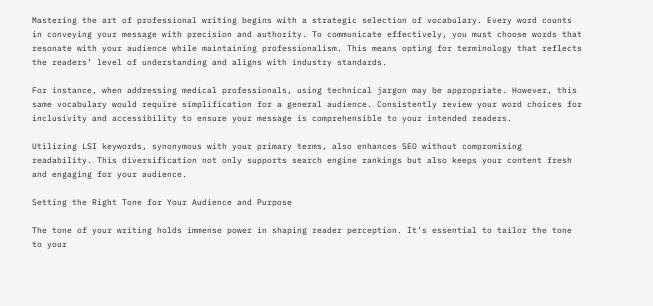Mastering the art of professional writing begins with a strategic selection of vocabulary. Every word counts in conveying your message with precision and authority. To communicate effectively, you must choose words that resonate with your audience while maintaining professionalism. This means opting for terminology that reflects the readers’ level of understanding and aligns with industry standards.

For instance, when addressing medical professionals, using technical jargon may be appropriate. However, this same vocabulary would require simplification for a general audience. Consistently review your word choices for inclusivity and accessibility to ensure your message is comprehensible to your intended readers.

Utilizing LSI keywords, synonymous with your primary terms, also enhances SEO without compromising readability. This diversification not only supports search engine rankings but also keeps your content fresh and engaging for your audience.

Setting the Right Tone for Your Audience and Purpose

The tone of your writing holds immense power in shaping reader perception. It’s essential to tailor the tone to your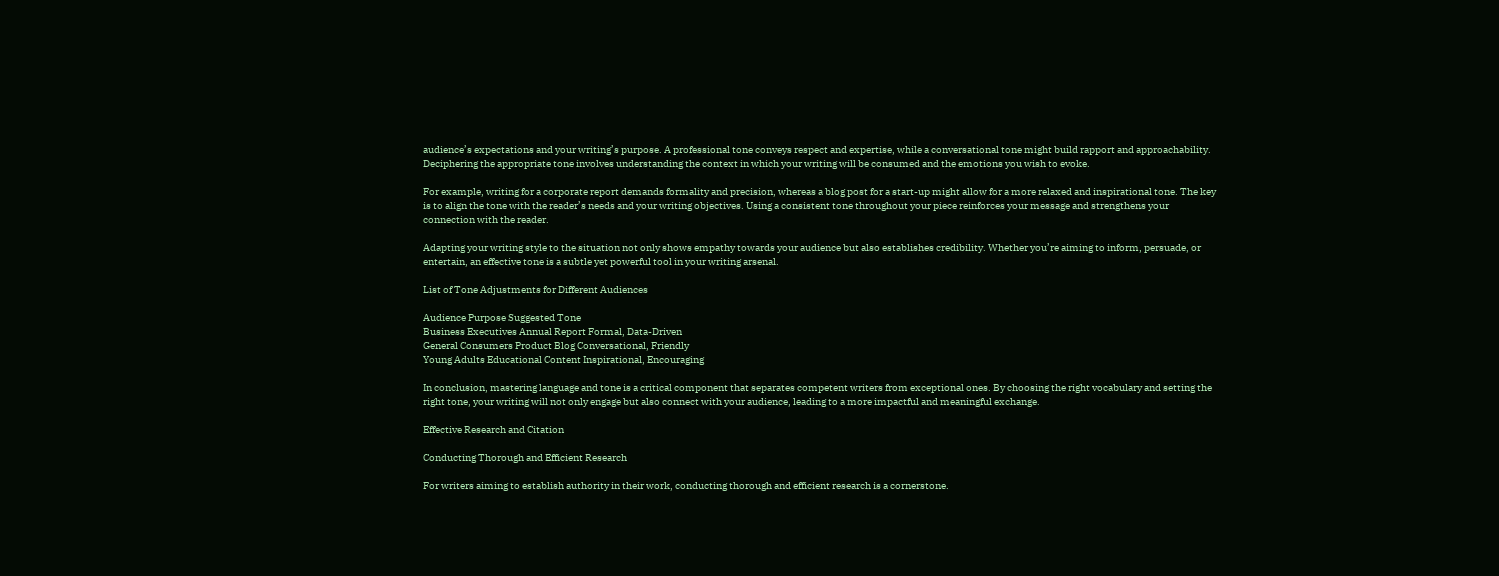audience’s expectations and your writing’s purpose. A professional tone conveys respect and expertise, while a conversational tone might build rapport and approachability. Deciphering the appropriate tone involves understanding the context in which your writing will be consumed and the emotions you wish to evoke.

For example, writing for a corporate report demands formality and precision, whereas a blog post for a start-up might allow for a more relaxed and inspirational tone. The key is to align the tone with the reader’s needs and your writing objectives. Using a consistent tone throughout your piece reinforces your message and strengthens your connection with the reader.

Adapting your writing style to the situation not only shows empathy towards your audience but also establishes credibility. Whether you’re aiming to inform, persuade, or entertain, an effective tone is a subtle yet powerful tool in your writing arsenal.

List of Tone Adjustments for Different Audiences

Audience Purpose Suggested Tone
Business Executives Annual Report Formal, Data-Driven
General Consumers Product Blog Conversational, Friendly
Young Adults Educational Content Inspirational, Encouraging

In conclusion, mastering language and tone is a critical component that separates competent writers from exceptional ones. By choosing the right vocabulary and setting the right tone, your writing will not only engage but also connect with your audience, leading to a more impactful and meaningful exchange.

Effective Research and Citation

Conducting Thorough and Efficient Research

For writers aiming to establish authority in their work, conducting thorough and efficient research is a cornerstone.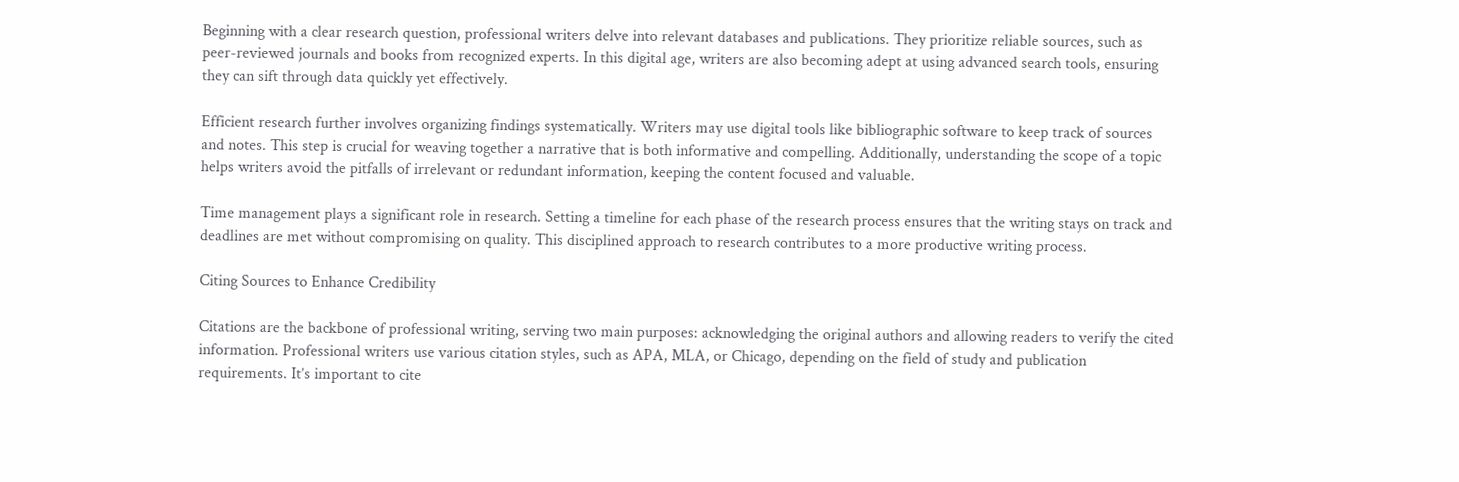Beginning with a clear research question, professional writers delve into relevant databases and publications. They prioritize reliable sources, such as peer-reviewed journals and books from recognized experts. In this digital age, writers are also becoming adept at using advanced search tools, ensuring they can sift through data quickly yet effectively.

Efficient research further involves organizing findings systematically. Writers may use digital tools like bibliographic software to keep track of sources and notes. This step is crucial for weaving together a narrative that is both informative and compelling. Additionally, understanding the scope of a topic helps writers avoid the pitfalls of irrelevant or redundant information, keeping the content focused and valuable.

Time management plays a significant role in research. Setting a timeline for each phase of the research process ensures that the writing stays on track and deadlines are met without compromising on quality. This disciplined approach to research contributes to a more productive writing process.

Citing Sources to Enhance Credibility

Citations are the backbone of professional writing, serving two main purposes: acknowledging the original authors and allowing readers to verify the cited information. Professional writers use various citation styles, such as APA, MLA, or Chicago, depending on the field of study and publication requirements. It’s important to cite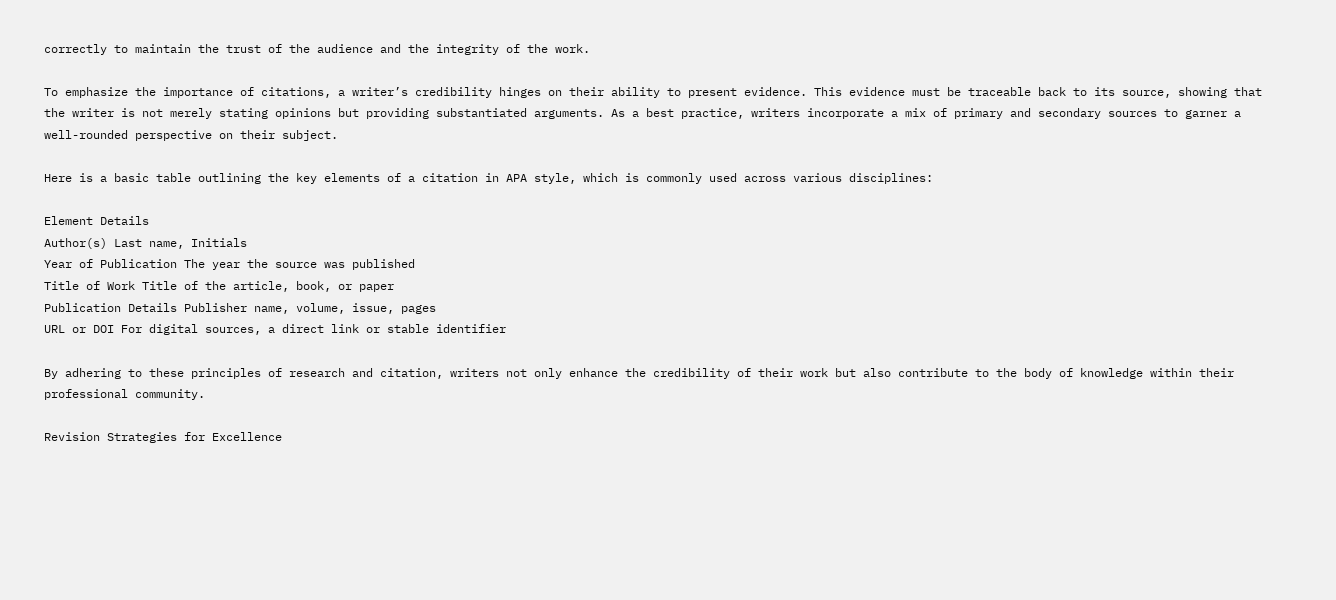correctly to maintain the trust of the audience and the integrity of the work.

To emphasize the importance of citations, a writer’s credibility hinges on their ability to present evidence. This evidence must be traceable back to its source, showing that the writer is not merely stating opinions but providing substantiated arguments. As a best practice, writers incorporate a mix of primary and secondary sources to garner a well-rounded perspective on their subject.

Here is a basic table outlining the key elements of a citation in APA style, which is commonly used across various disciplines:

Element Details
Author(s) Last name, Initials
Year of Publication The year the source was published
Title of Work Title of the article, book, or paper
Publication Details Publisher name, volume, issue, pages
URL or DOI For digital sources, a direct link or stable identifier

By adhering to these principles of research and citation, writers not only enhance the credibility of their work but also contribute to the body of knowledge within their professional community.

Revision Strategies for Excellence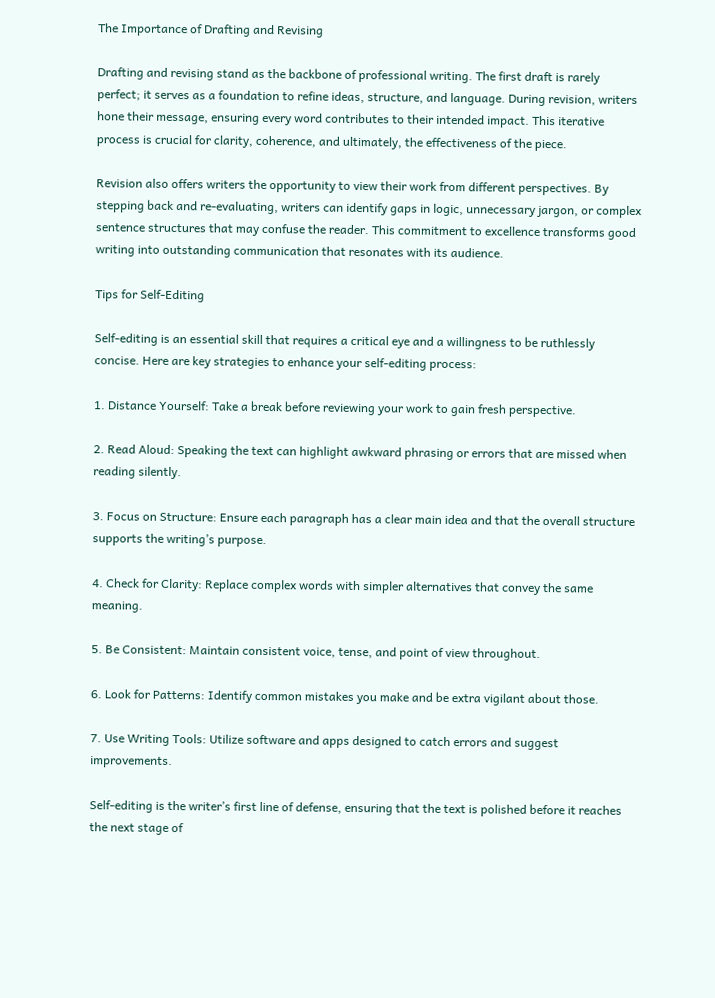The Importance of Drafting and Revising

Drafting and revising stand as the backbone of professional writing. The first draft is rarely perfect; it serves as a foundation to refine ideas, structure, and language. During revision, writers hone their message, ensuring every word contributes to their intended impact. This iterative process is crucial for clarity, coherence, and ultimately, the effectiveness of the piece.

Revision also offers writers the opportunity to view their work from different perspectives. By stepping back and re-evaluating, writers can identify gaps in logic, unnecessary jargon, or complex sentence structures that may confuse the reader. This commitment to excellence transforms good writing into outstanding communication that resonates with its audience.

Tips for Self-Editing

Self-editing is an essential skill that requires a critical eye and a willingness to be ruthlessly concise. Here are key strategies to enhance your self-editing process:

1. Distance Yourself: Take a break before reviewing your work to gain fresh perspective.

2. Read Aloud: Speaking the text can highlight awkward phrasing or errors that are missed when reading silently.

3. Focus on Structure: Ensure each paragraph has a clear main idea and that the overall structure supports the writing’s purpose.

4. Check for Clarity: Replace complex words with simpler alternatives that convey the same meaning.

5. Be Consistent: Maintain consistent voice, tense, and point of view throughout.

6. Look for Patterns: Identify common mistakes you make and be extra vigilant about those.

7. Use Writing Tools: Utilize software and apps designed to catch errors and suggest improvements.

Self-editing is the writer’s first line of defense, ensuring that the text is polished before it reaches the next stage of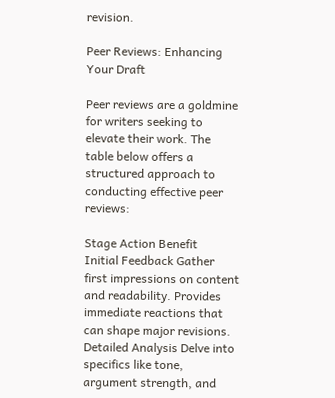revision.

Peer Reviews: Enhancing Your Draft

Peer reviews are a goldmine for writers seeking to elevate their work. The table below offers a structured approach to conducting effective peer reviews:

Stage Action Benefit
Initial Feedback Gather first impressions on content and readability. Provides immediate reactions that can shape major revisions.
Detailed Analysis Delve into specifics like tone, argument strength, and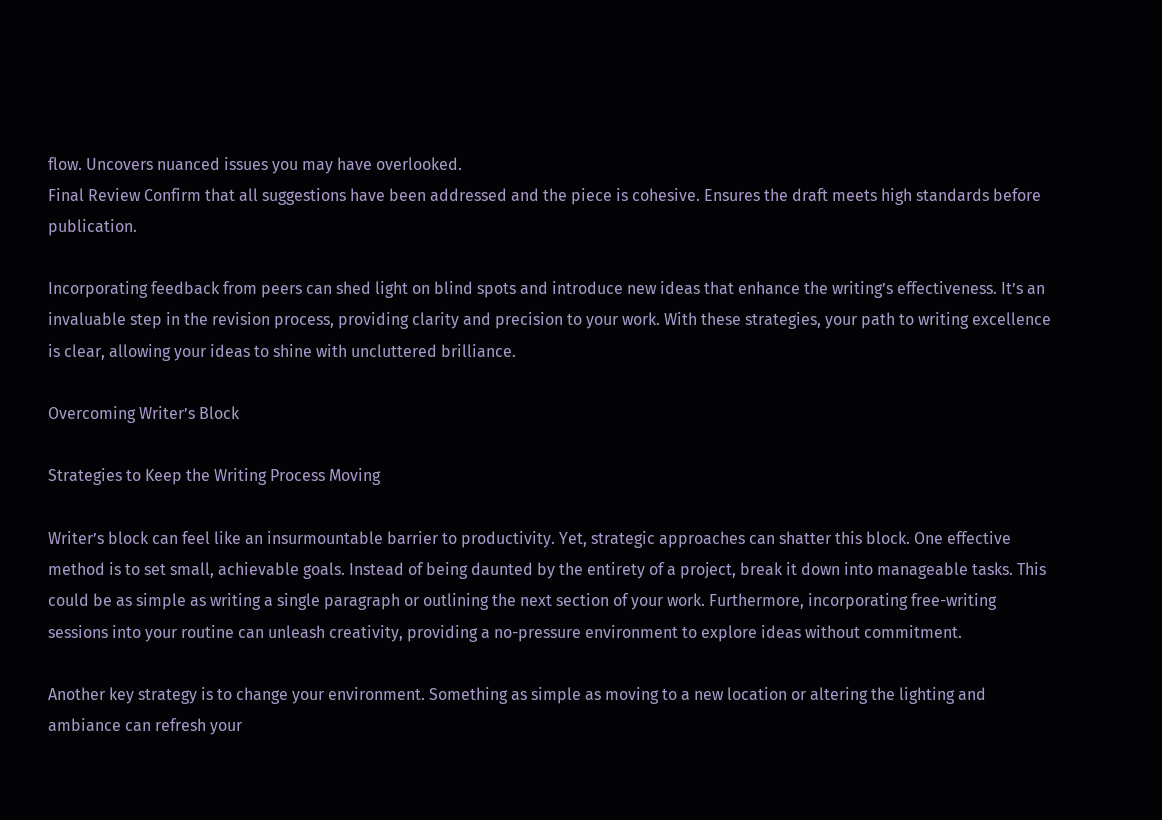flow. Uncovers nuanced issues you may have overlooked.
Final Review Confirm that all suggestions have been addressed and the piece is cohesive. Ensures the draft meets high standards before publication.

Incorporating feedback from peers can shed light on blind spots and introduce new ideas that enhance the writing’s effectiveness. It’s an invaluable step in the revision process, providing clarity and precision to your work. With these strategies, your path to writing excellence is clear, allowing your ideas to shine with uncluttered brilliance.

Overcoming Writer’s Block

Strategies to Keep the Writing Process Moving

Writer’s block can feel like an insurmountable barrier to productivity. Yet, strategic approaches can shatter this block. One effective method is to set small, achievable goals. Instead of being daunted by the entirety of a project, break it down into manageable tasks. This could be as simple as writing a single paragraph or outlining the next section of your work. Furthermore, incorporating free-writing sessions into your routine can unleash creativity, providing a no-pressure environment to explore ideas without commitment.

Another key strategy is to change your environment. Something as simple as moving to a new location or altering the lighting and ambiance can refresh your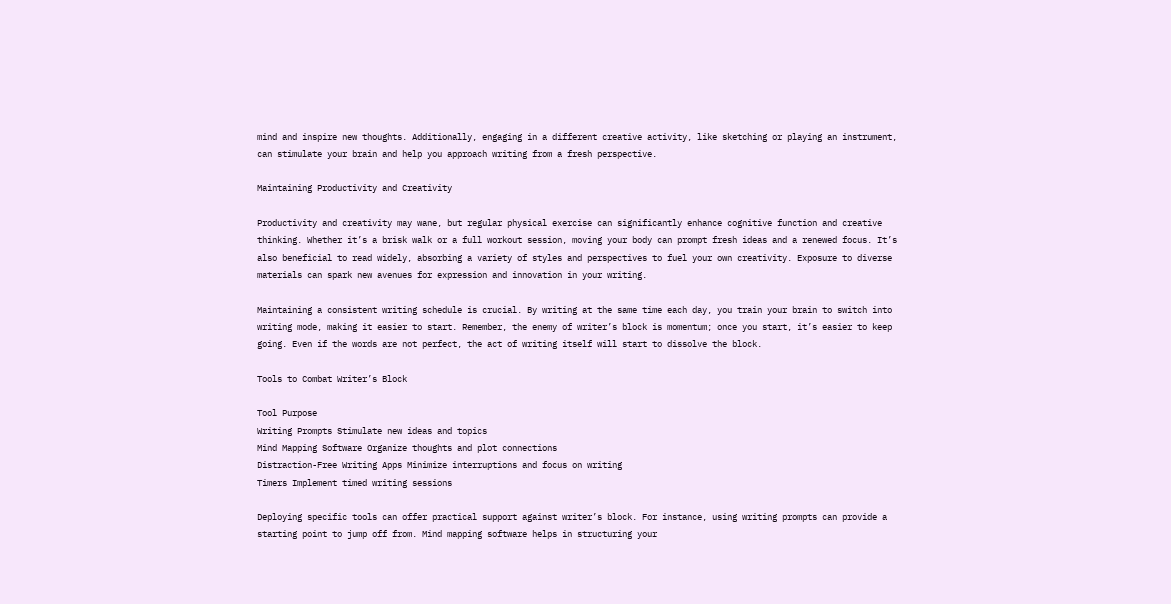mind and inspire new thoughts. Additionally, engaging in a different creative activity, like sketching or playing an instrument, can stimulate your brain and help you approach writing from a fresh perspective.

Maintaining Productivity and Creativity

Productivity and creativity may wane, but regular physical exercise can significantly enhance cognitive function and creative thinking. Whether it’s a brisk walk or a full workout session, moving your body can prompt fresh ideas and a renewed focus. It’s also beneficial to read widely, absorbing a variety of styles and perspectives to fuel your own creativity. Exposure to diverse materials can spark new avenues for expression and innovation in your writing.

Maintaining a consistent writing schedule is crucial. By writing at the same time each day, you train your brain to switch into writing mode, making it easier to start. Remember, the enemy of writer’s block is momentum; once you start, it’s easier to keep going. Even if the words are not perfect, the act of writing itself will start to dissolve the block.

Tools to Combat Writer’s Block

Tool Purpose
Writing Prompts Stimulate new ideas and topics
Mind Mapping Software Organize thoughts and plot connections
Distraction-Free Writing Apps Minimize interruptions and focus on writing
Timers Implement timed writing sessions

Deploying specific tools can offer practical support against writer’s block. For instance, using writing prompts can provide a starting point to jump off from. Mind mapping software helps in structuring your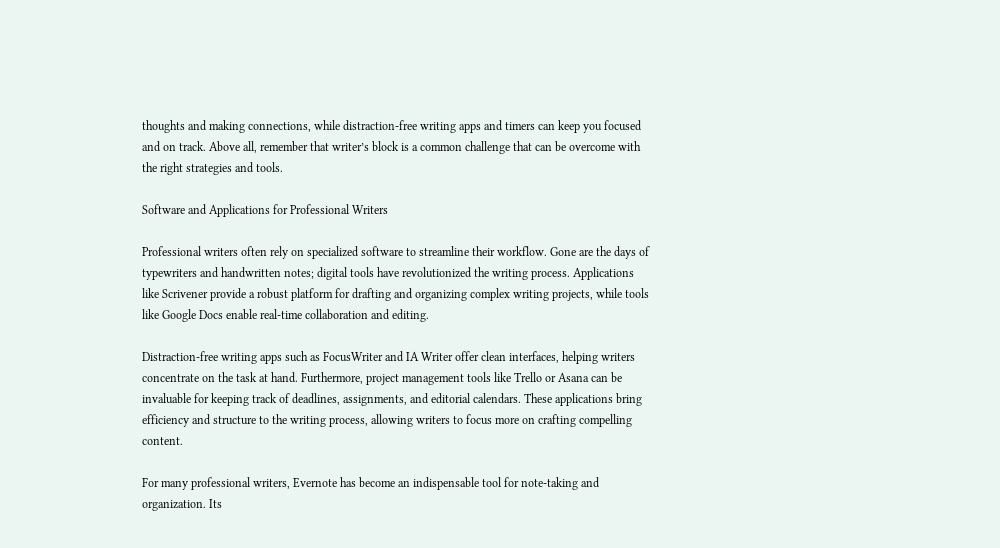thoughts and making connections, while distraction-free writing apps and timers can keep you focused and on track. Above all, remember that writer’s block is a common challenge that can be overcome with the right strategies and tools.

Software and Applications for Professional Writers

Professional writers often rely on specialized software to streamline their workflow. Gone are the days of typewriters and handwritten notes; digital tools have revolutionized the writing process. Applications like Scrivener provide a robust platform for drafting and organizing complex writing projects, while tools like Google Docs enable real-time collaboration and editing.

Distraction-free writing apps such as FocusWriter and IA Writer offer clean interfaces, helping writers concentrate on the task at hand. Furthermore, project management tools like Trello or Asana can be invaluable for keeping track of deadlines, assignments, and editorial calendars. These applications bring efficiency and structure to the writing process, allowing writers to focus more on crafting compelling content.

For many professional writers, Evernote has become an indispensable tool for note-taking and organization. Its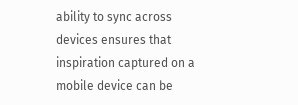ability to sync across devices ensures that inspiration captured on a mobile device can be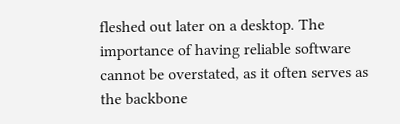fleshed out later on a desktop. The importance of having reliable software cannot be overstated, as it often serves as the backbone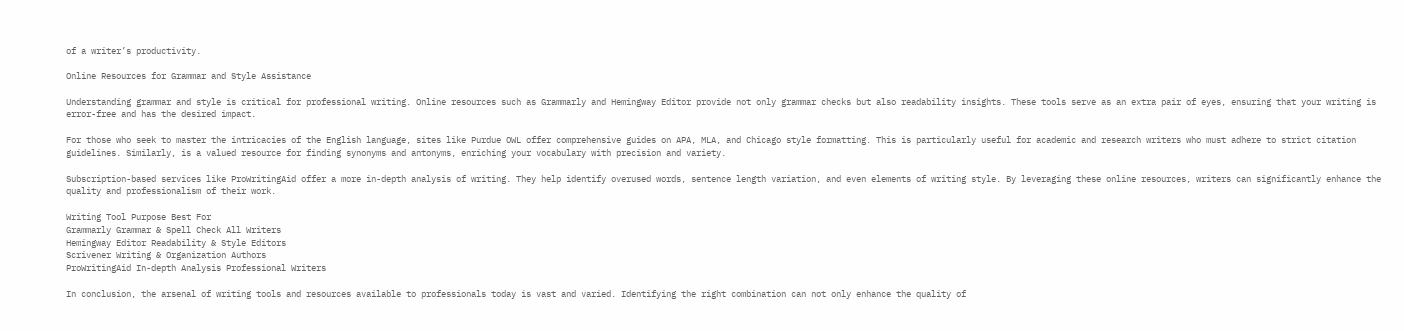of a writer’s productivity.

Online Resources for Grammar and Style Assistance

Understanding grammar and style is critical for professional writing. Online resources such as Grammarly and Hemingway Editor provide not only grammar checks but also readability insights. These tools serve as an extra pair of eyes, ensuring that your writing is error-free and has the desired impact.

For those who seek to master the intricacies of the English language, sites like Purdue OWL offer comprehensive guides on APA, MLA, and Chicago style formatting. This is particularly useful for academic and research writers who must adhere to strict citation guidelines. Similarly, is a valued resource for finding synonyms and antonyms, enriching your vocabulary with precision and variety.

Subscription-based services like ProWritingAid offer a more in-depth analysis of writing. They help identify overused words, sentence length variation, and even elements of writing style. By leveraging these online resources, writers can significantly enhance the quality and professionalism of their work.

Writing Tool Purpose Best For
Grammarly Grammar & Spell Check All Writers
Hemingway Editor Readability & Style Editors
Scrivener Writing & Organization Authors
ProWritingAid In-depth Analysis Professional Writers

In conclusion, the arsenal of writing tools and resources available to professionals today is vast and varied. Identifying the right combination can not only enhance the quality of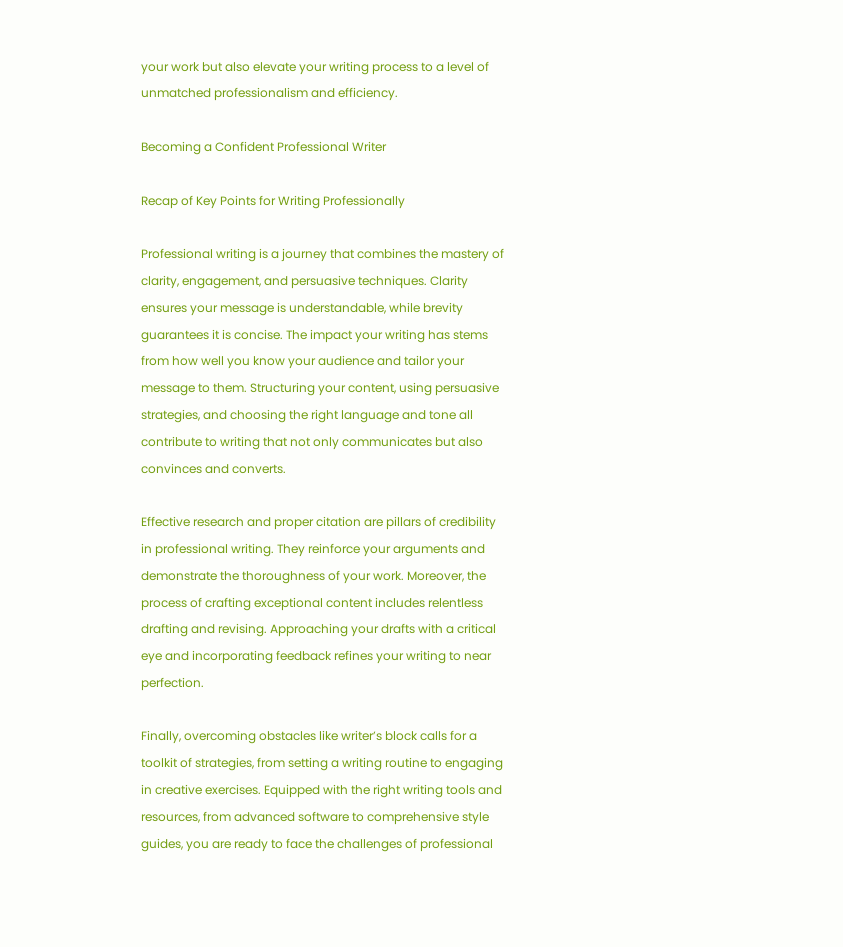your work but also elevate your writing process to a level of unmatched professionalism and efficiency.

Becoming a Confident Professional Writer

Recap of Key Points for Writing Professionally

Professional writing is a journey that combines the mastery of clarity, engagement, and persuasive techniques. Clarity ensures your message is understandable, while brevity guarantees it is concise. The impact your writing has stems from how well you know your audience and tailor your message to them. Structuring your content, using persuasive strategies, and choosing the right language and tone all contribute to writing that not only communicates but also convinces and converts.

Effective research and proper citation are pillars of credibility in professional writing. They reinforce your arguments and demonstrate the thoroughness of your work. Moreover, the process of crafting exceptional content includes relentless drafting and revising. Approaching your drafts with a critical eye and incorporating feedback refines your writing to near perfection.

Finally, overcoming obstacles like writer’s block calls for a toolkit of strategies, from setting a writing routine to engaging in creative exercises. Equipped with the right writing tools and resources, from advanced software to comprehensive style guides, you are ready to face the challenges of professional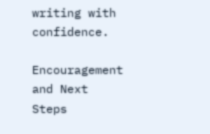writing with confidence.

Encouragement and Next Steps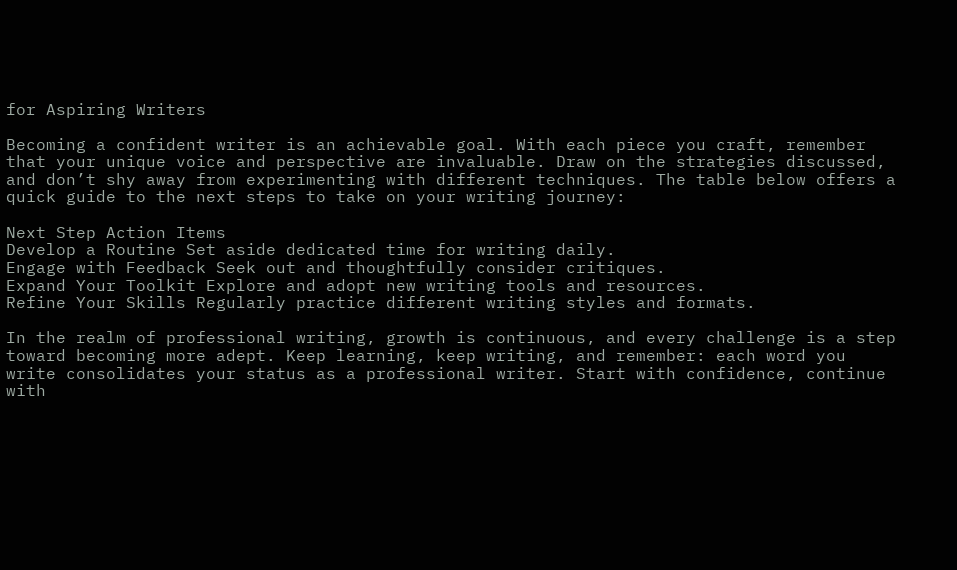for Aspiring Writers

Becoming a confident writer is an achievable goal. With each piece you craft, remember that your unique voice and perspective are invaluable. Draw on the strategies discussed, and don’t shy away from experimenting with different techniques. The table below offers a quick guide to the next steps to take on your writing journey:

Next Step Action Items
Develop a Routine Set aside dedicated time for writing daily.
Engage with Feedback Seek out and thoughtfully consider critiques.
Expand Your Toolkit Explore and adopt new writing tools and resources.
Refine Your Skills Regularly practice different writing styles and formats.

In the realm of professional writing, growth is continuous, and every challenge is a step toward becoming more adept. Keep learning, keep writing, and remember: each word you write consolidates your status as a professional writer. Start with confidence, continue with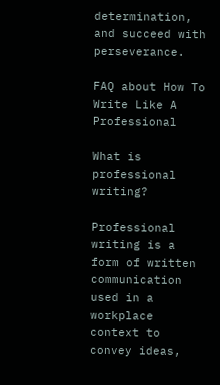determination, and succeed with perseverance.

FAQ about How To Write Like A Professional

What is professional writing?

Professional writing is a form of written communication used in a workplace context to convey ideas,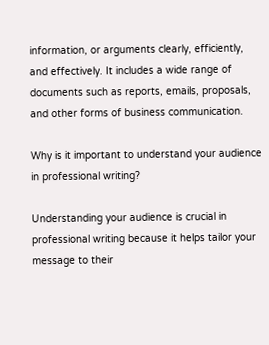information, or arguments clearly, efficiently, and effectively. It includes a wide range of documents such as reports, emails, proposals, and other forms of business communication.

Why is it important to understand your audience in professional writing?

Understanding your audience is crucial in professional writing because it helps tailor your message to their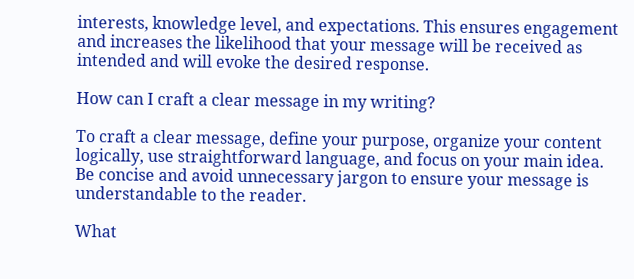interests, knowledge level, and expectations. This ensures engagement and increases the likelihood that your message will be received as intended and will evoke the desired response.

How can I craft a clear message in my writing?

To craft a clear message, define your purpose, organize your content logically, use straightforward language, and focus on your main idea. Be concise and avoid unnecessary jargon to ensure your message is understandable to the reader.

What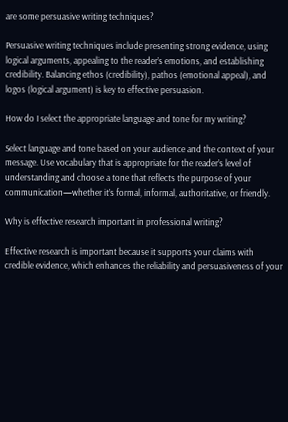are some persuasive writing techniques?

Persuasive writing techniques include presenting strong evidence, using logical arguments, appealing to the reader’s emotions, and establishing credibility. Balancing ethos (credibility), pathos (emotional appeal), and logos (logical argument) is key to effective persuasion.

How do I select the appropriate language and tone for my writing?

Select language and tone based on your audience and the context of your message. Use vocabulary that is appropriate for the reader’s level of understanding and choose a tone that reflects the purpose of your communication—whether it’s formal, informal, authoritative, or friendly.

Why is effective research important in professional writing?

Effective research is important because it supports your claims with credible evidence, which enhances the reliability and persuasiveness of your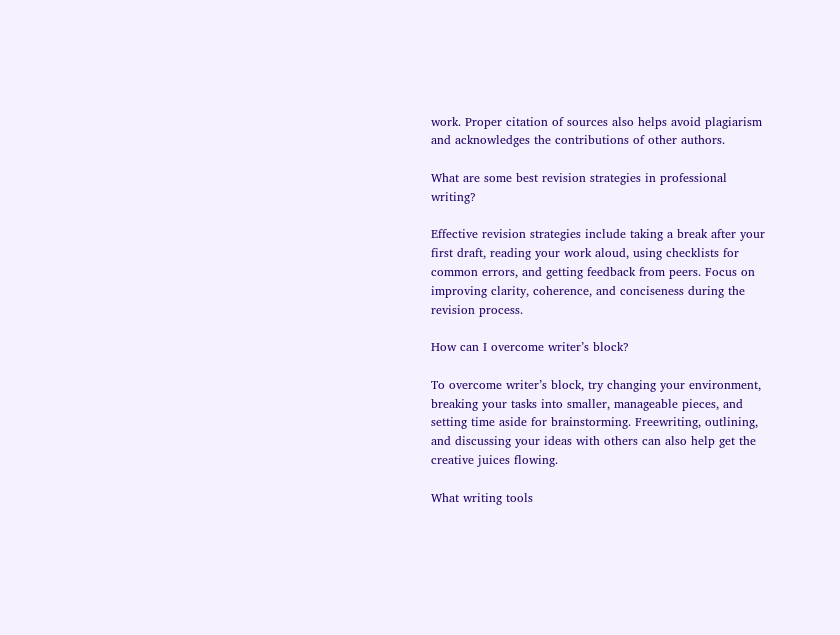work. Proper citation of sources also helps avoid plagiarism and acknowledges the contributions of other authors.

What are some best revision strategies in professional writing?

Effective revision strategies include taking a break after your first draft, reading your work aloud, using checklists for common errors, and getting feedback from peers. Focus on improving clarity, coherence, and conciseness during the revision process.

How can I overcome writer’s block?

To overcome writer’s block, try changing your environment, breaking your tasks into smaller, manageable pieces, and setting time aside for brainstorming. Freewriting, outlining, and discussing your ideas with others can also help get the creative juices flowing.

What writing tools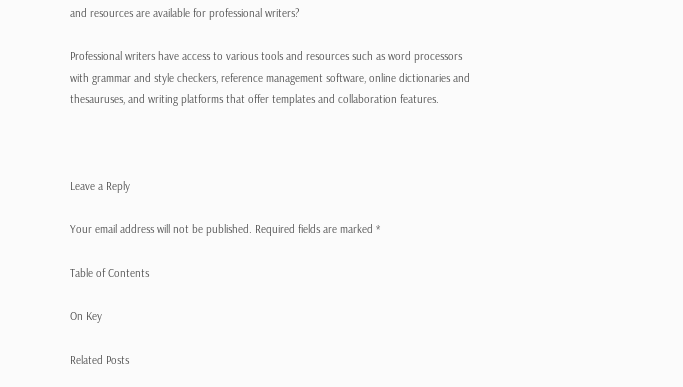and resources are available for professional writers?

Professional writers have access to various tools and resources such as word processors with grammar and style checkers, reference management software, online dictionaries and thesauruses, and writing platforms that offer templates and collaboration features.



Leave a Reply

Your email address will not be published. Required fields are marked *

Table of Contents

On Key

Related Posts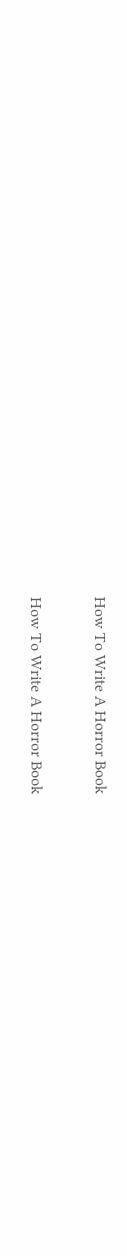How To Write A Horror Book

How To Write A Horror Book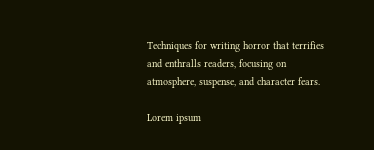Techniques for writing horror that terrifies and enthralls readers, focusing on atmosphere, suspense, and character fears.

Lorem ipsum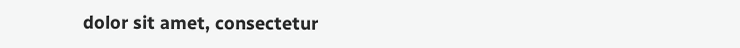dolor sit amet, consectetur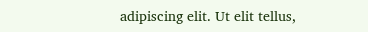adipiscing elit. Ut elit tellus,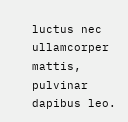luctus nec ullamcorper mattis, pulvinar dapibus leo.